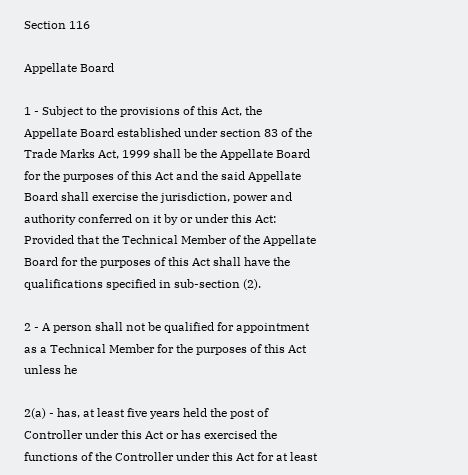Section 116

Appellate Board

1 - Subject to the provisions of this Act, the Appellate Board established under section 83 of the Trade Marks Act, 1999 shall be the Appellate Board for the purposes of this Act and the said Appellate Board shall exercise the jurisdiction, power and authority conferred on it by or under this Act: Provided that the Technical Member of the Appellate Board for the purposes of this Act shall have the qualifications specified in sub-section (2).

2 - A person shall not be qualified for appointment as a Technical Member for the purposes of this Act unless he

2(a) - has, at least five years held the post of Controller under this Act or has exercised the functions of the Controller under this Act for at least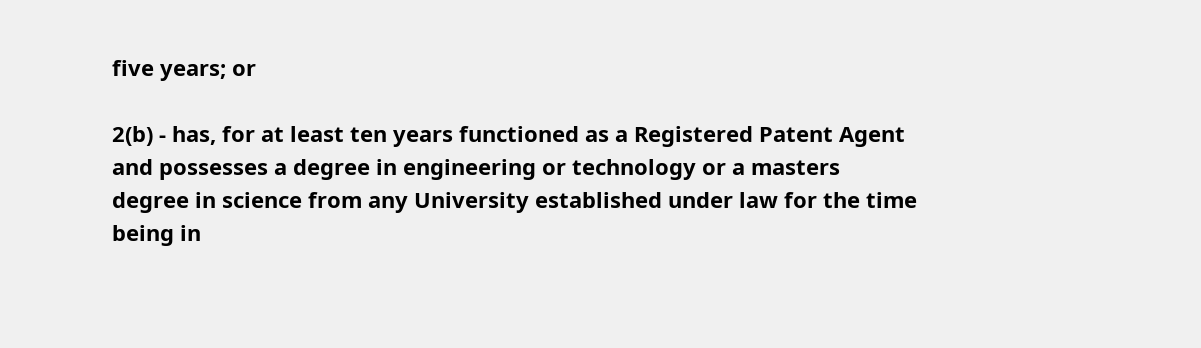five years; or

2(b) - has, for at least ten years functioned as a Registered Patent Agent and possesses a degree in engineering or technology or a masters degree in science from any University established under law for the time being in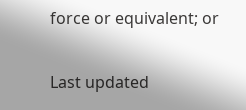force or equivalent; or

Last updated